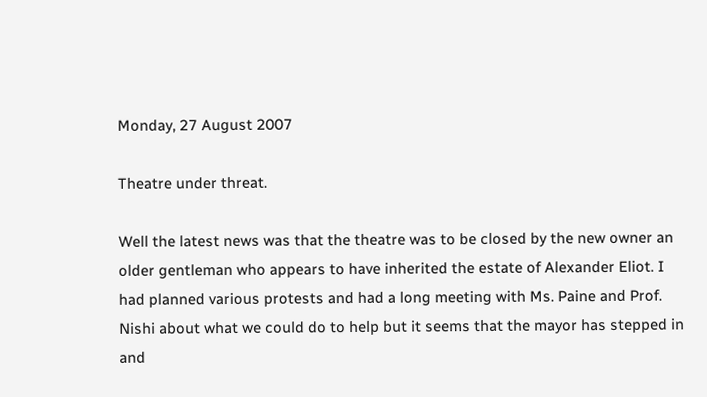Monday, 27 August 2007

Theatre under threat.

Well the latest news was that the theatre was to be closed by the new owner an older gentleman who appears to have inherited the estate of Alexander Eliot. I had planned various protests and had a long meeting with Ms. Paine and Prof. Nishi about what we could do to help but it seems that the mayor has stepped in and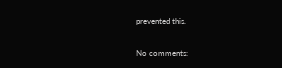prevented this.

No comments: